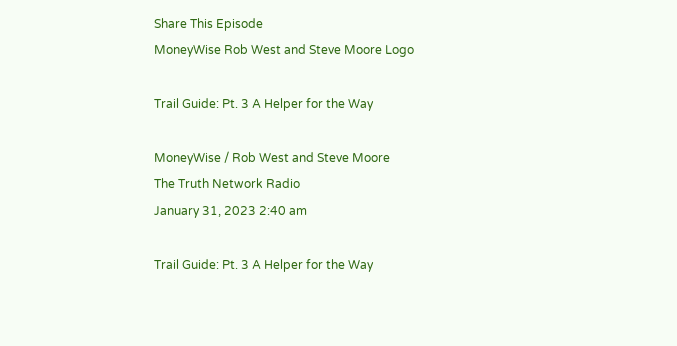Share This Episode
MoneyWise Rob West and Steve Moore Logo

Trail Guide: Pt. 3 A Helper for the Way

MoneyWise / Rob West and Steve Moore
The Truth Network Radio
January 31, 2023 2:40 am

Trail Guide: Pt. 3 A Helper for the Way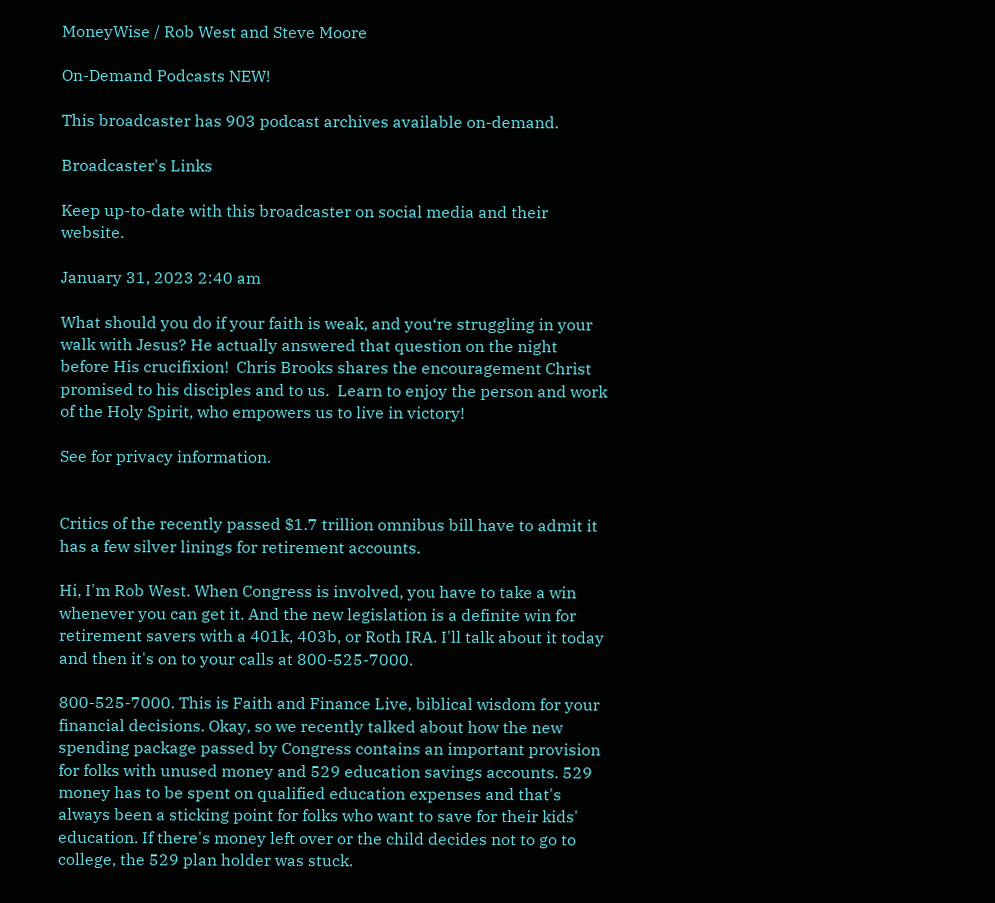MoneyWise / Rob West and Steve Moore

On-Demand Podcasts NEW!

This broadcaster has 903 podcast archives available on-demand.

Broadcaster's Links

Keep up-to-date with this broadcaster on social media and their website.

January 31, 2023 2:40 am

What should you do if your faith is weak, and you‘re struggling in your walk with Jesus? He actually answered that question on the night before His crucifixion!  Chris Brooks shares the encouragement Christ promised to his disciples and to us.  Learn to enjoy the person and work of the Holy Spirit, who empowers us to live in victory!

See for privacy information.


Critics of the recently passed $1.7 trillion omnibus bill have to admit it has a few silver linings for retirement accounts.

Hi, I'm Rob West. When Congress is involved, you have to take a win whenever you can get it. And the new legislation is a definite win for retirement savers with a 401k, 403b, or Roth IRA. I'll talk about it today and then it's on to your calls at 800-525-7000.

800-525-7000. This is Faith and Finance Live, biblical wisdom for your financial decisions. Okay, so we recently talked about how the new spending package passed by Congress contains an important provision for folks with unused money and 529 education savings accounts. 529 money has to be spent on qualified education expenses and that's always been a sticking point for folks who want to save for their kids' education. If there's money left over or the child decides not to go to college, the 529 plan holder was stuck.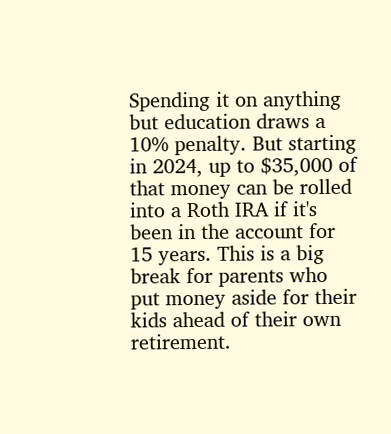Spending it on anything but education draws a 10% penalty. But starting in 2024, up to $35,000 of that money can be rolled into a Roth IRA if it's been in the account for 15 years. This is a big break for parents who put money aside for their kids ahead of their own retirement.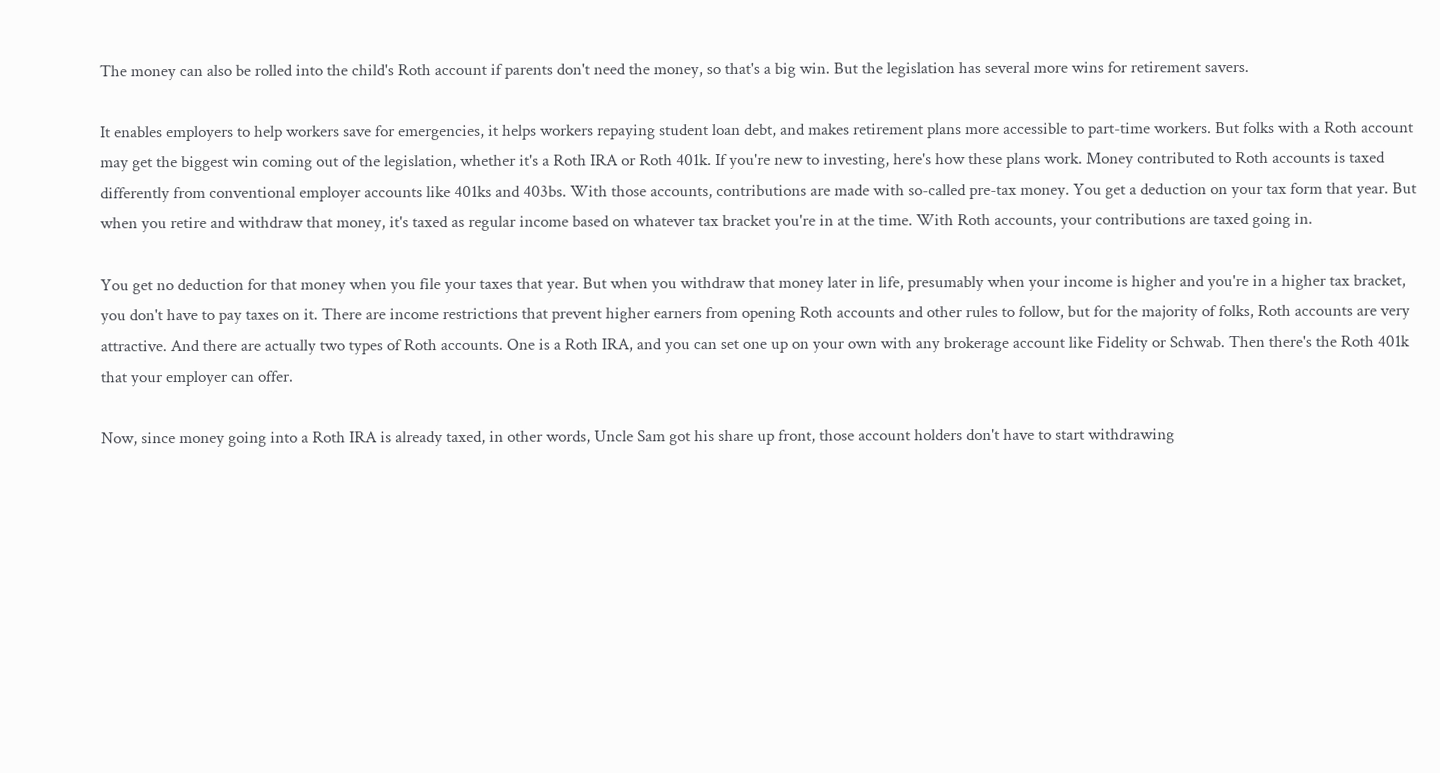The money can also be rolled into the child's Roth account if parents don't need the money, so that's a big win. But the legislation has several more wins for retirement savers.

It enables employers to help workers save for emergencies, it helps workers repaying student loan debt, and makes retirement plans more accessible to part-time workers. But folks with a Roth account may get the biggest win coming out of the legislation, whether it's a Roth IRA or Roth 401k. If you're new to investing, here's how these plans work. Money contributed to Roth accounts is taxed differently from conventional employer accounts like 401ks and 403bs. With those accounts, contributions are made with so-called pre-tax money. You get a deduction on your tax form that year. But when you retire and withdraw that money, it's taxed as regular income based on whatever tax bracket you're in at the time. With Roth accounts, your contributions are taxed going in.

You get no deduction for that money when you file your taxes that year. But when you withdraw that money later in life, presumably when your income is higher and you're in a higher tax bracket, you don't have to pay taxes on it. There are income restrictions that prevent higher earners from opening Roth accounts and other rules to follow, but for the majority of folks, Roth accounts are very attractive. And there are actually two types of Roth accounts. One is a Roth IRA, and you can set one up on your own with any brokerage account like Fidelity or Schwab. Then there's the Roth 401k that your employer can offer.

Now, since money going into a Roth IRA is already taxed, in other words, Uncle Sam got his share up front, those account holders don't have to start withdrawing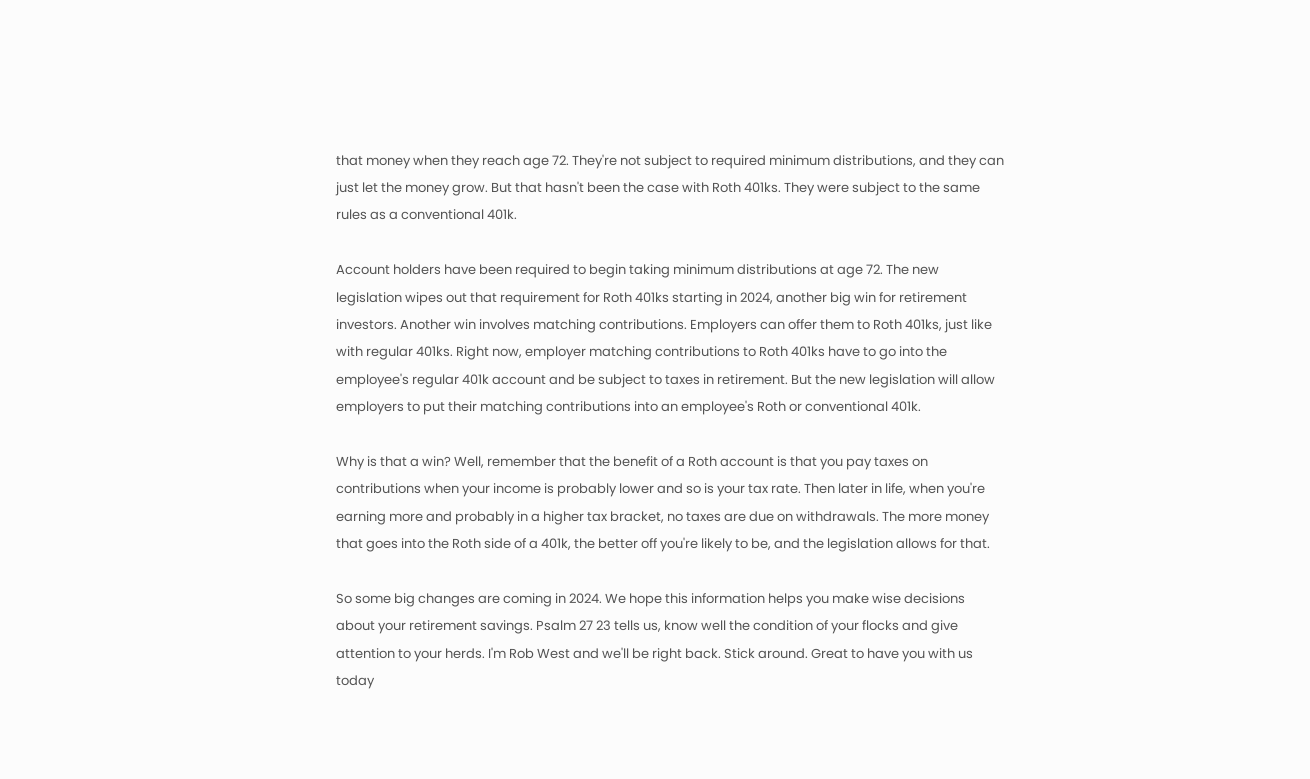that money when they reach age 72. They're not subject to required minimum distributions, and they can just let the money grow. But that hasn't been the case with Roth 401ks. They were subject to the same rules as a conventional 401k.

Account holders have been required to begin taking minimum distributions at age 72. The new legislation wipes out that requirement for Roth 401ks starting in 2024, another big win for retirement investors. Another win involves matching contributions. Employers can offer them to Roth 401ks, just like with regular 401ks. Right now, employer matching contributions to Roth 401ks have to go into the employee's regular 401k account and be subject to taxes in retirement. But the new legislation will allow employers to put their matching contributions into an employee's Roth or conventional 401k.

Why is that a win? Well, remember that the benefit of a Roth account is that you pay taxes on contributions when your income is probably lower and so is your tax rate. Then later in life, when you're earning more and probably in a higher tax bracket, no taxes are due on withdrawals. The more money that goes into the Roth side of a 401k, the better off you're likely to be, and the legislation allows for that.

So some big changes are coming in 2024. We hope this information helps you make wise decisions about your retirement savings. Psalm 27 23 tells us, know well the condition of your flocks and give attention to your herds. I'm Rob West and we'll be right back. Stick around. Great to have you with us today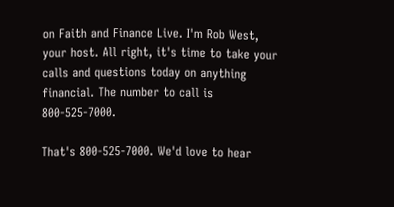on Faith and Finance Live. I'm Rob West, your host. All right, it's time to take your calls and questions today on anything financial. The number to call is 800-525-7000.

That's 800-525-7000. We'd love to hear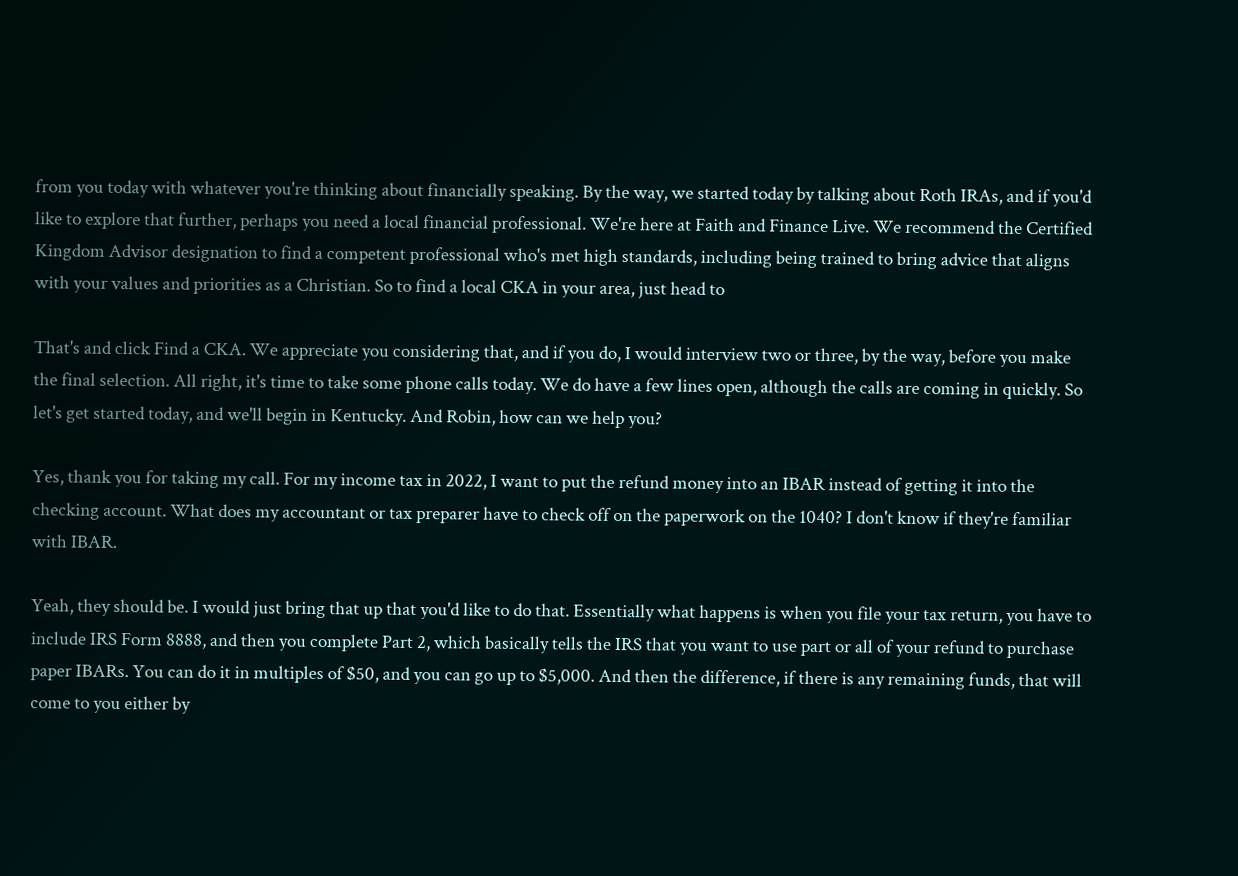from you today with whatever you're thinking about financially speaking. By the way, we started today by talking about Roth IRAs, and if you'd like to explore that further, perhaps you need a local financial professional. We're here at Faith and Finance Live. We recommend the Certified Kingdom Advisor designation to find a competent professional who's met high standards, including being trained to bring advice that aligns with your values and priorities as a Christian. So to find a local CKA in your area, just head to

That's and click Find a CKA. We appreciate you considering that, and if you do, I would interview two or three, by the way, before you make the final selection. All right, it's time to take some phone calls today. We do have a few lines open, although the calls are coming in quickly. So let's get started today, and we'll begin in Kentucky. And Robin, how can we help you?

Yes, thank you for taking my call. For my income tax in 2022, I want to put the refund money into an IBAR instead of getting it into the checking account. What does my accountant or tax preparer have to check off on the paperwork on the 1040? I don't know if they're familiar with IBAR.

Yeah, they should be. I would just bring that up that you'd like to do that. Essentially what happens is when you file your tax return, you have to include IRS Form 8888, and then you complete Part 2, which basically tells the IRS that you want to use part or all of your refund to purchase paper IBARs. You can do it in multiples of $50, and you can go up to $5,000. And then the difference, if there is any remaining funds, that will come to you either by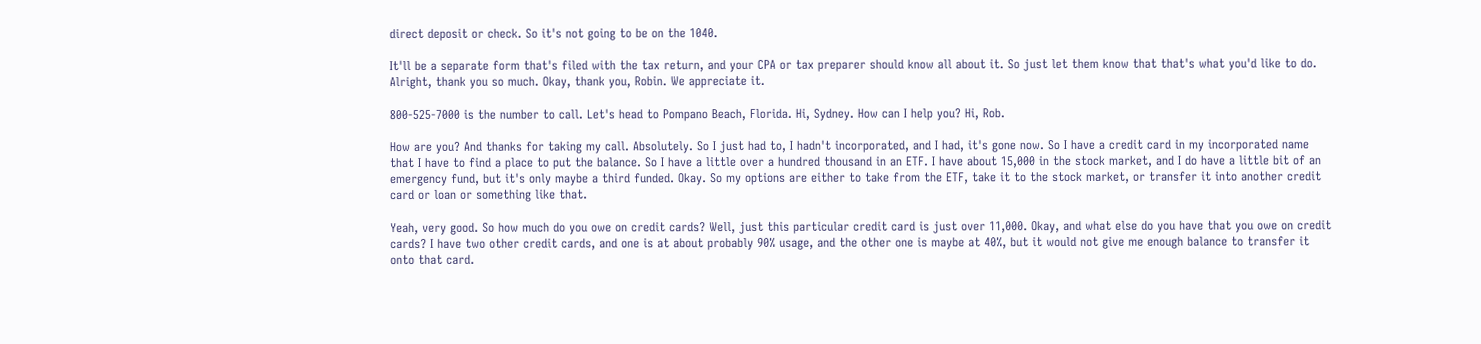direct deposit or check. So it's not going to be on the 1040.

It'll be a separate form that's filed with the tax return, and your CPA or tax preparer should know all about it. So just let them know that that's what you'd like to do. Alright, thank you so much. Okay, thank you, Robin. We appreciate it.

800-525-7000 is the number to call. Let's head to Pompano Beach, Florida. Hi, Sydney. How can I help you? Hi, Rob.

How are you? And thanks for taking my call. Absolutely. So I just had to, I hadn't incorporated, and I had, it's gone now. So I have a credit card in my incorporated name that I have to find a place to put the balance. So I have a little over a hundred thousand in an ETF. I have about 15,000 in the stock market, and I do have a little bit of an emergency fund, but it's only maybe a third funded. Okay. So my options are either to take from the ETF, take it to the stock market, or transfer it into another credit card or loan or something like that.

Yeah, very good. So how much do you owe on credit cards? Well, just this particular credit card is just over 11,000. Okay, and what else do you have that you owe on credit cards? I have two other credit cards, and one is at about probably 90% usage, and the other one is maybe at 40%, but it would not give me enough balance to transfer it onto that card.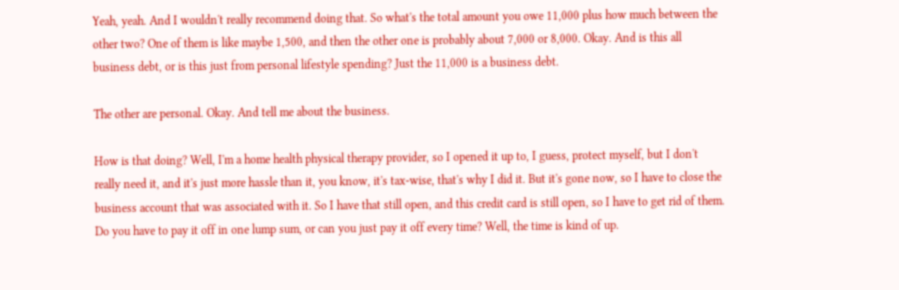Yeah, yeah. And I wouldn't really recommend doing that. So what's the total amount you owe 11,000 plus how much between the other two? One of them is like maybe 1,500, and then the other one is probably about 7,000 or 8,000. Okay. And is this all business debt, or is this just from personal lifestyle spending? Just the 11,000 is a business debt.

The other are personal. Okay. And tell me about the business.

How is that doing? Well, I'm a home health physical therapy provider, so I opened it up to, I guess, protect myself, but I don't really need it, and it's just more hassle than it, you know, it's tax-wise, that's why I did it. But it's gone now, so I have to close the business account that was associated with it. So I have that still open, and this credit card is still open, so I have to get rid of them. Do you have to pay it off in one lump sum, or can you just pay it off every time? Well, the time is kind of up.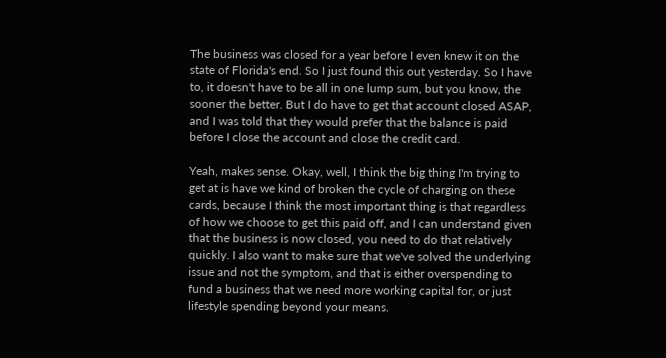The business was closed for a year before I even knew it on the state of Florida's end. So I just found this out yesterday. So I have to, it doesn't have to be all in one lump sum, but you know, the sooner the better. But I do have to get that account closed ASAP, and I was told that they would prefer that the balance is paid before I close the account and close the credit card.

Yeah, makes sense. Okay, well, I think the big thing I'm trying to get at is have we kind of broken the cycle of charging on these cards, because I think the most important thing is that regardless of how we choose to get this paid off, and I can understand given that the business is now closed, you need to do that relatively quickly. I also want to make sure that we've solved the underlying issue and not the symptom, and that is either overspending to fund a business that we need more working capital for, or just lifestyle spending beyond your means.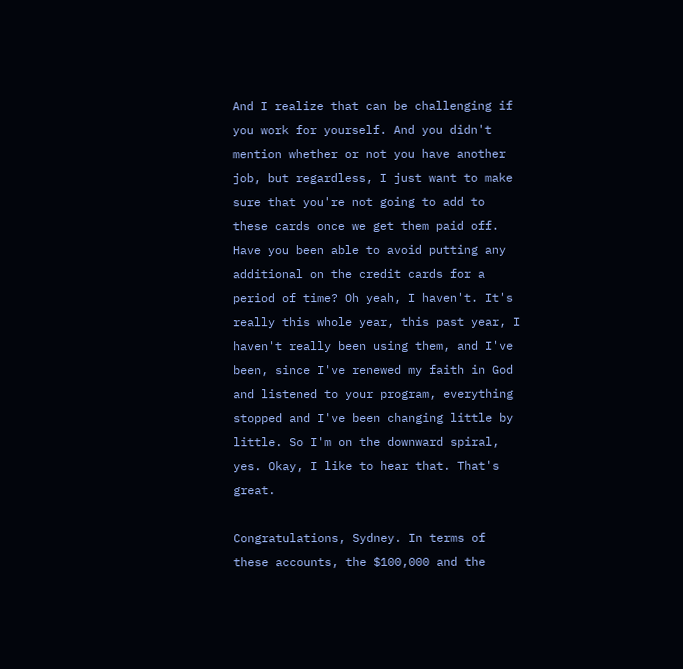And I realize that can be challenging if you work for yourself. And you didn't mention whether or not you have another job, but regardless, I just want to make sure that you're not going to add to these cards once we get them paid off. Have you been able to avoid putting any additional on the credit cards for a period of time? Oh yeah, I haven't. It's really this whole year, this past year, I haven't really been using them, and I've been, since I've renewed my faith in God and listened to your program, everything stopped and I've been changing little by little. So I'm on the downward spiral, yes. Okay, I like to hear that. That's great.

Congratulations, Sydney. In terms of these accounts, the $100,000 and the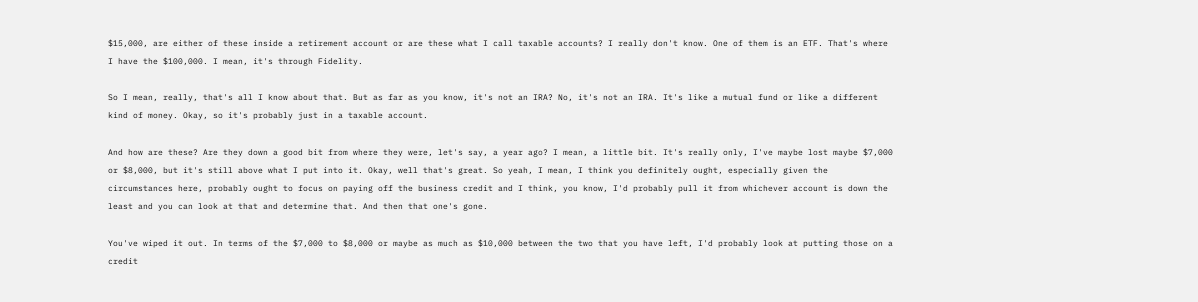$15,000, are either of these inside a retirement account or are these what I call taxable accounts? I really don't know. One of them is an ETF. That's where I have the $100,000. I mean, it's through Fidelity.

So I mean, really, that's all I know about that. But as far as you know, it's not an IRA? No, it's not an IRA. It's like a mutual fund or like a different kind of money. Okay, so it's probably just in a taxable account.

And how are these? Are they down a good bit from where they were, let's say, a year ago? I mean, a little bit. It's really only, I've maybe lost maybe $7,000 or $8,000, but it's still above what I put into it. Okay, well that's great. So yeah, I mean, I think you definitely ought, especially given the circumstances here, probably ought to focus on paying off the business credit and I think, you know, I'd probably pull it from whichever account is down the least and you can look at that and determine that. And then that one's gone.

You've wiped it out. In terms of the $7,000 to $8,000 or maybe as much as $10,000 between the two that you have left, I'd probably look at putting those on a credit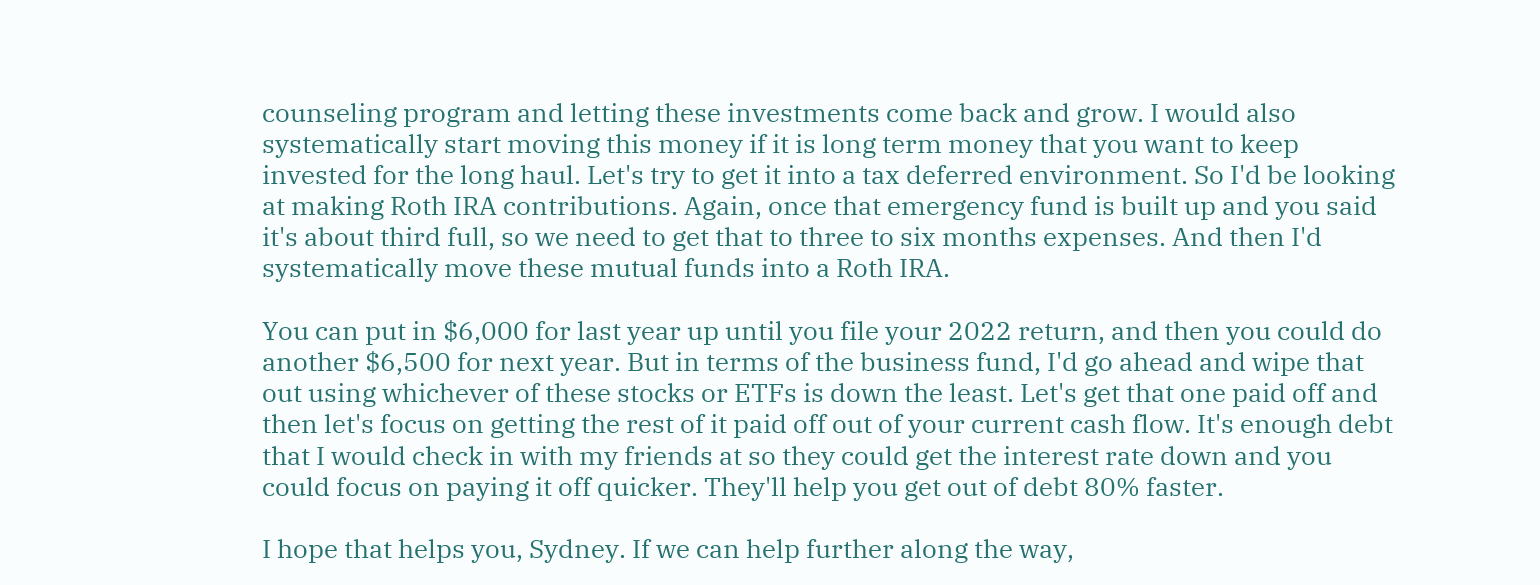counseling program and letting these investments come back and grow. I would also systematically start moving this money if it is long term money that you want to keep invested for the long haul. Let's try to get it into a tax deferred environment. So I'd be looking at making Roth IRA contributions. Again, once that emergency fund is built up and you said it's about third full, so we need to get that to three to six months expenses. And then I'd systematically move these mutual funds into a Roth IRA.

You can put in $6,000 for last year up until you file your 2022 return, and then you could do another $6,500 for next year. But in terms of the business fund, I'd go ahead and wipe that out using whichever of these stocks or ETFs is down the least. Let's get that one paid off and then let's focus on getting the rest of it paid off out of your current cash flow. It's enough debt that I would check in with my friends at so they could get the interest rate down and you could focus on paying it off quicker. They'll help you get out of debt 80% faster.

I hope that helps you, Sydney. If we can help further along the way,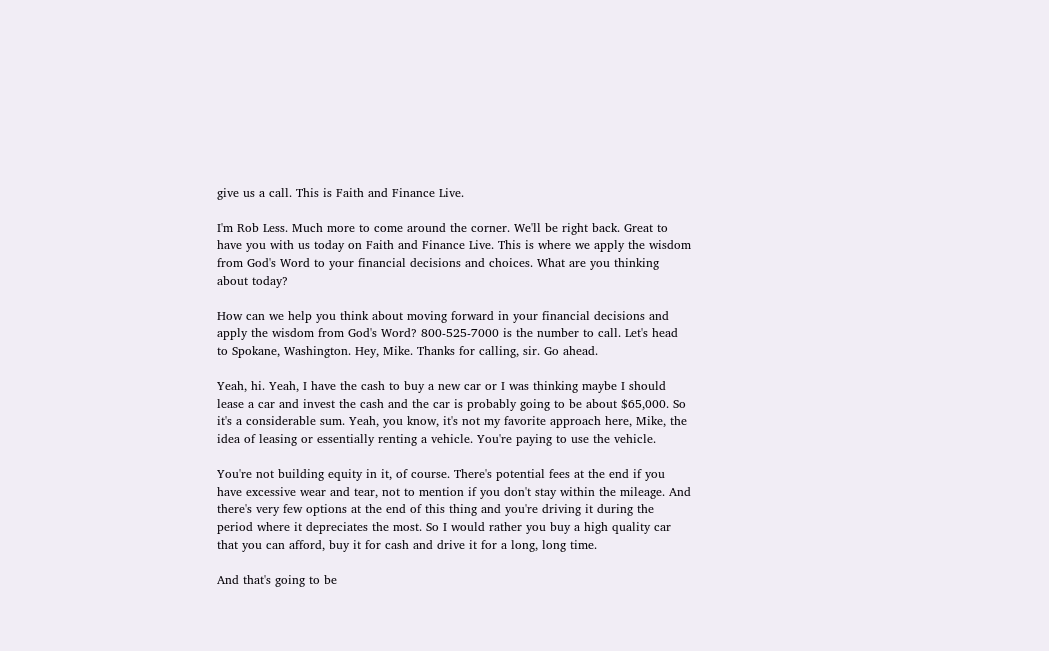give us a call. This is Faith and Finance Live.

I'm Rob Less. Much more to come around the corner. We'll be right back. Great to have you with us today on Faith and Finance Live. This is where we apply the wisdom from God's Word to your financial decisions and choices. What are you thinking about today?

How can we help you think about moving forward in your financial decisions and apply the wisdom from God's Word? 800-525-7000 is the number to call. Let's head to Spokane, Washington. Hey, Mike. Thanks for calling, sir. Go ahead.

Yeah, hi. Yeah, I have the cash to buy a new car or I was thinking maybe I should lease a car and invest the cash and the car is probably going to be about $65,000. So it's a considerable sum. Yeah, you know, it's not my favorite approach here, Mike, the idea of leasing or essentially renting a vehicle. You're paying to use the vehicle.

You're not building equity in it, of course. There's potential fees at the end if you have excessive wear and tear, not to mention if you don't stay within the mileage. And there's very few options at the end of this thing and you're driving it during the period where it depreciates the most. So I would rather you buy a high quality car that you can afford, buy it for cash and drive it for a long, long time.

And that's going to be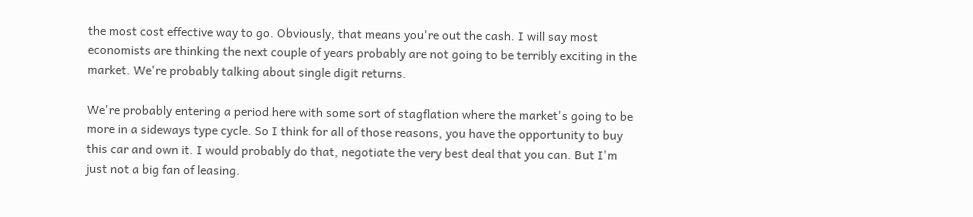the most cost effective way to go. Obviously, that means you're out the cash. I will say most economists are thinking the next couple of years probably are not going to be terribly exciting in the market. We're probably talking about single digit returns.

We're probably entering a period here with some sort of stagflation where the market's going to be more in a sideways type cycle. So I think for all of those reasons, you have the opportunity to buy this car and own it. I would probably do that, negotiate the very best deal that you can. But I'm just not a big fan of leasing.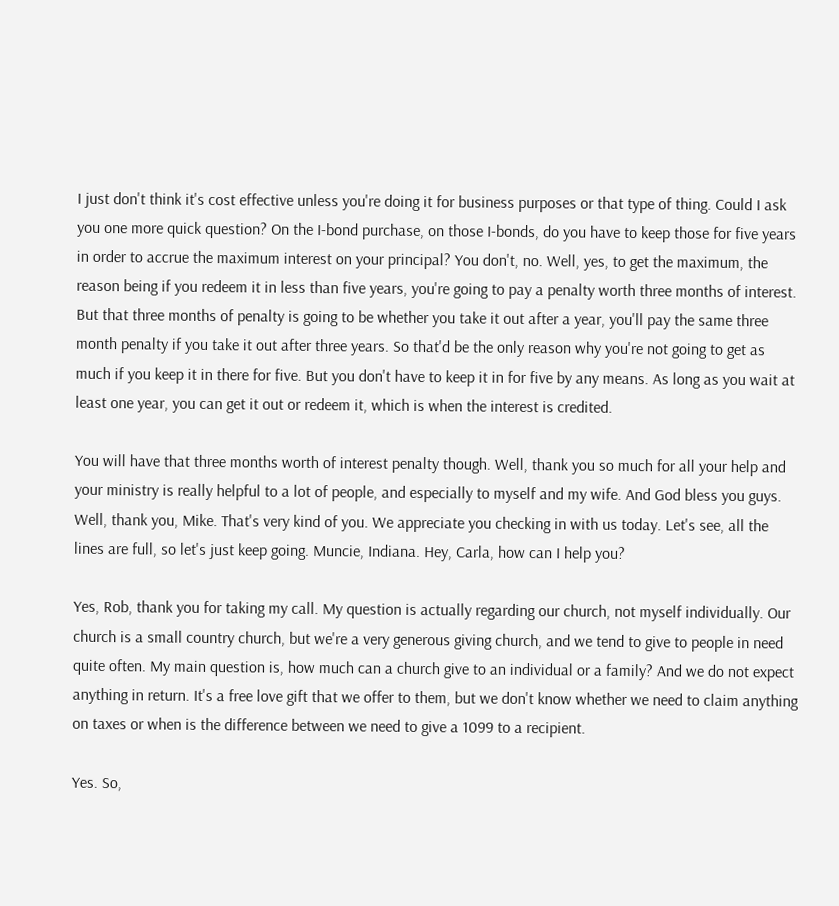I just don't think it's cost effective unless you're doing it for business purposes or that type of thing. Could I ask you one more quick question? On the I-bond purchase, on those I-bonds, do you have to keep those for five years in order to accrue the maximum interest on your principal? You don't, no. Well, yes, to get the maximum, the reason being if you redeem it in less than five years, you're going to pay a penalty worth three months of interest. But that three months of penalty is going to be whether you take it out after a year, you'll pay the same three month penalty if you take it out after three years. So that'd be the only reason why you're not going to get as much if you keep it in there for five. But you don't have to keep it in for five by any means. As long as you wait at least one year, you can get it out or redeem it, which is when the interest is credited.

You will have that three months worth of interest penalty though. Well, thank you so much for all your help and your ministry is really helpful to a lot of people, and especially to myself and my wife. And God bless you guys. Well, thank you, Mike. That's very kind of you. We appreciate you checking in with us today. Let's see, all the lines are full, so let's just keep going. Muncie, Indiana. Hey, Carla, how can I help you?

Yes, Rob, thank you for taking my call. My question is actually regarding our church, not myself individually. Our church is a small country church, but we're a very generous giving church, and we tend to give to people in need quite often. My main question is, how much can a church give to an individual or a family? And we do not expect anything in return. It's a free love gift that we offer to them, but we don't know whether we need to claim anything on taxes or when is the difference between we need to give a 1099 to a recipient.

Yes. So,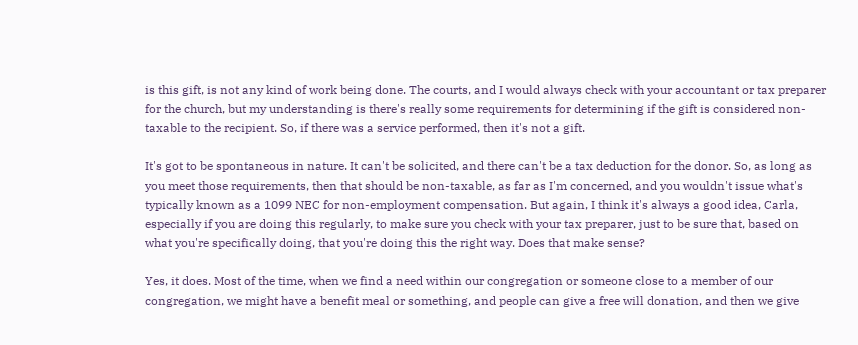is this gift, is not any kind of work being done. The courts, and I would always check with your accountant or tax preparer for the church, but my understanding is there's really some requirements for determining if the gift is considered non-taxable to the recipient. So, if there was a service performed, then it's not a gift.

It's got to be spontaneous in nature. It can't be solicited, and there can't be a tax deduction for the donor. So, as long as you meet those requirements, then that should be non-taxable, as far as I'm concerned, and you wouldn't issue what's typically known as a 1099 NEC for non-employment compensation. But again, I think it's always a good idea, Carla, especially if you are doing this regularly, to make sure you check with your tax preparer, just to be sure that, based on what you're specifically doing, that you're doing this the right way. Does that make sense?

Yes, it does. Most of the time, when we find a need within our congregation or someone close to a member of our congregation, we might have a benefit meal or something, and people can give a free will donation, and then we give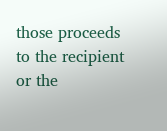those proceeds to the recipient or the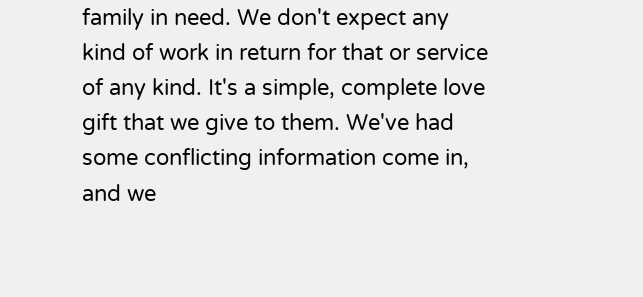family in need. We don't expect any kind of work in return for that or service of any kind. It's a simple, complete love gift that we give to them. We've had some conflicting information come in, and we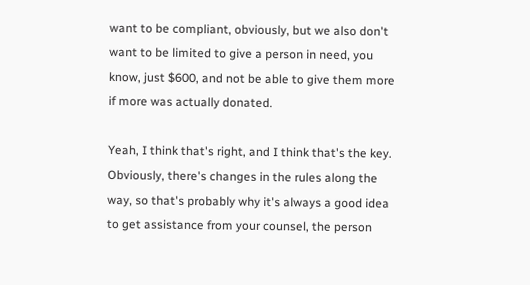want to be compliant, obviously, but we also don't want to be limited to give a person in need, you know, just $600, and not be able to give them more if more was actually donated.

Yeah, I think that's right, and I think that's the key. Obviously, there's changes in the rules along the way, so that's probably why it's always a good idea to get assistance from your counsel, the person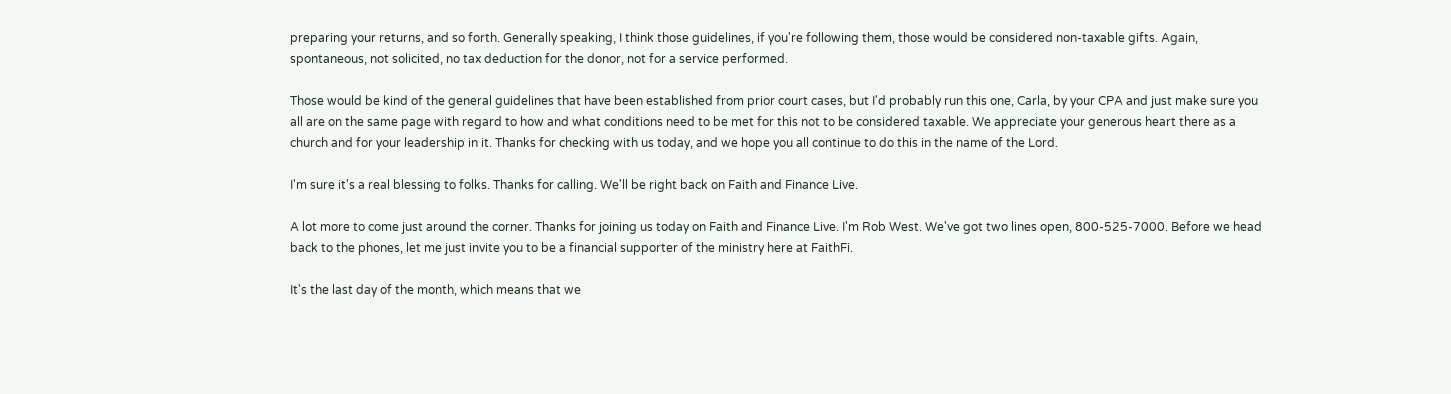preparing your returns, and so forth. Generally speaking, I think those guidelines, if you're following them, those would be considered non-taxable gifts. Again, spontaneous, not solicited, no tax deduction for the donor, not for a service performed.

Those would be kind of the general guidelines that have been established from prior court cases, but I'd probably run this one, Carla, by your CPA and just make sure you all are on the same page with regard to how and what conditions need to be met for this not to be considered taxable. We appreciate your generous heart there as a church and for your leadership in it. Thanks for checking with us today, and we hope you all continue to do this in the name of the Lord.

I'm sure it's a real blessing to folks. Thanks for calling. We'll be right back on Faith and Finance Live.

A lot more to come just around the corner. Thanks for joining us today on Faith and Finance Live. I'm Rob West. We've got two lines open, 800-525-7000. Before we head back to the phones, let me just invite you to be a financial supporter of the ministry here at FaithFi.

It's the last day of the month, which means that we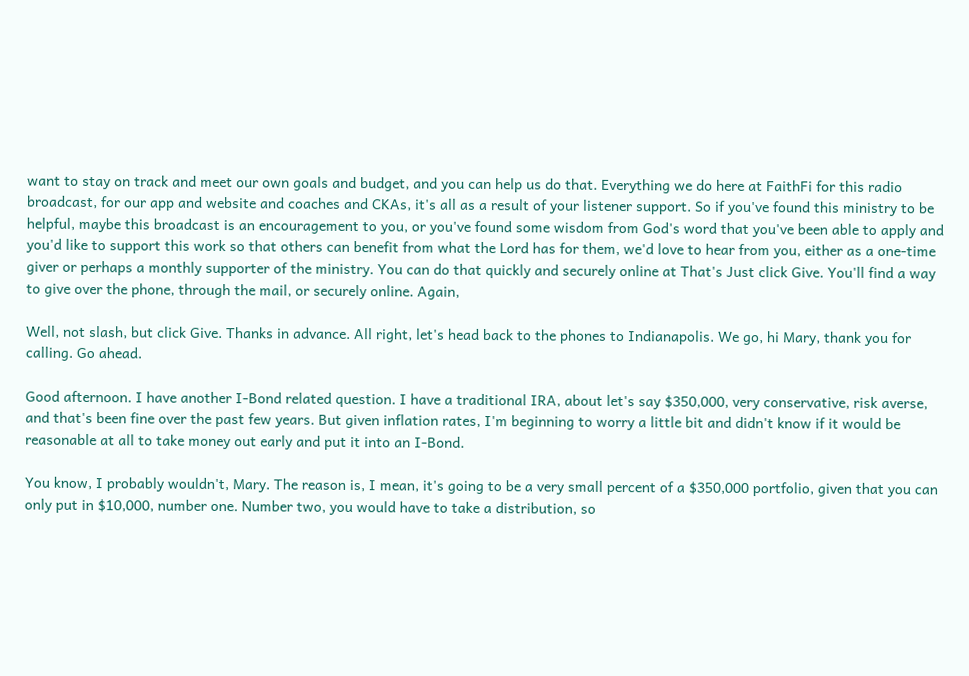want to stay on track and meet our own goals and budget, and you can help us do that. Everything we do here at FaithFi for this radio broadcast, for our app and website and coaches and CKAs, it's all as a result of your listener support. So if you've found this ministry to be helpful, maybe this broadcast is an encouragement to you, or you've found some wisdom from God's word that you've been able to apply and you'd like to support this work so that others can benefit from what the Lord has for them, we'd love to hear from you, either as a one-time giver or perhaps a monthly supporter of the ministry. You can do that quickly and securely online at That's Just click Give. You'll find a way to give over the phone, through the mail, or securely online. Again,

Well, not slash, but click Give. Thanks in advance. All right, let's head back to the phones to Indianapolis. We go, hi Mary, thank you for calling. Go ahead.

Good afternoon. I have another I-Bond related question. I have a traditional IRA, about let's say $350,000, very conservative, risk averse, and that's been fine over the past few years. But given inflation rates, I'm beginning to worry a little bit and didn't know if it would be reasonable at all to take money out early and put it into an I-Bond.

You know, I probably wouldn't, Mary. The reason is, I mean, it's going to be a very small percent of a $350,000 portfolio, given that you can only put in $10,000, number one. Number two, you would have to take a distribution, so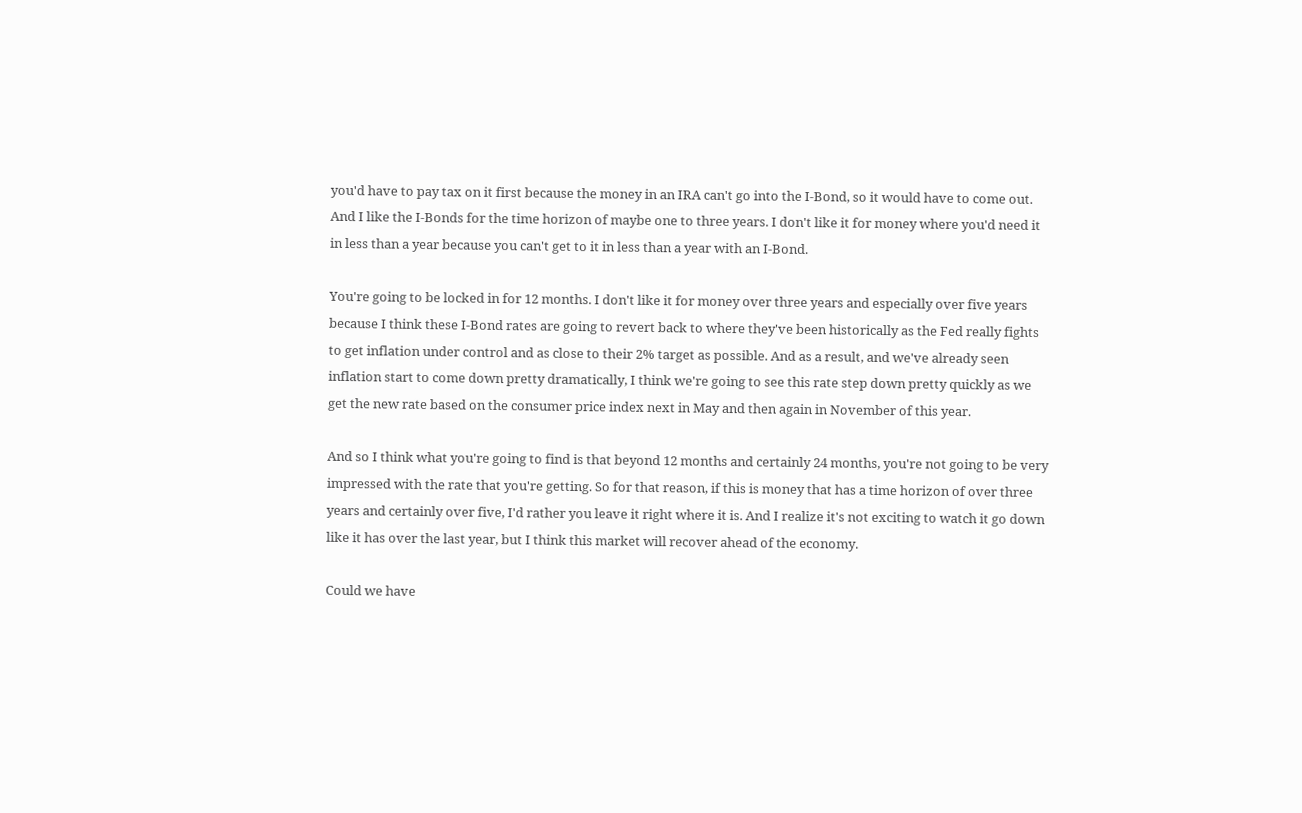you'd have to pay tax on it first because the money in an IRA can't go into the I-Bond, so it would have to come out. And I like the I-Bonds for the time horizon of maybe one to three years. I don't like it for money where you'd need it in less than a year because you can't get to it in less than a year with an I-Bond.

You're going to be locked in for 12 months. I don't like it for money over three years and especially over five years because I think these I-Bond rates are going to revert back to where they've been historically as the Fed really fights to get inflation under control and as close to their 2% target as possible. And as a result, and we've already seen inflation start to come down pretty dramatically, I think we're going to see this rate step down pretty quickly as we get the new rate based on the consumer price index next in May and then again in November of this year.

And so I think what you're going to find is that beyond 12 months and certainly 24 months, you're not going to be very impressed with the rate that you're getting. So for that reason, if this is money that has a time horizon of over three years and certainly over five, I'd rather you leave it right where it is. And I realize it's not exciting to watch it go down like it has over the last year, but I think this market will recover ahead of the economy.

Could we have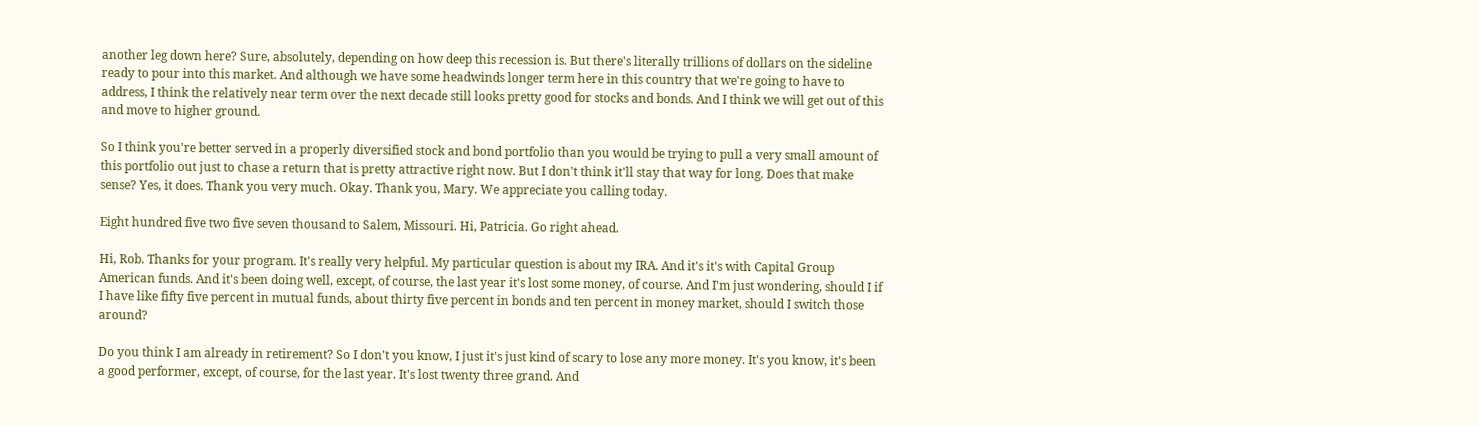another leg down here? Sure, absolutely, depending on how deep this recession is. But there's literally trillions of dollars on the sideline ready to pour into this market. And although we have some headwinds longer term here in this country that we're going to have to address, I think the relatively near term over the next decade still looks pretty good for stocks and bonds. And I think we will get out of this and move to higher ground.

So I think you're better served in a properly diversified stock and bond portfolio than you would be trying to pull a very small amount of this portfolio out just to chase a return that is pretty attractive right now. But I don't think it'll stay that way for long. Does that make sense? Yes, it does. Thank you very much. Okay. Thank you, Mary. We appreciate you calling today.

Eight hundred five two five seven thousand to Salem, Missouri. Hi, Patricia. Go right ahead.

Hi, Rob. Thanks for your program. It's really very helpful. My particular question is about my IRA. And it's it's with Capital Group American funds. And it's been doing well, except, of course, the last year it's lost some money, of course. And I'm just wondering, should I if I have like fifty five percent in mutual funds, about thirty five percent in bonds and ten percent in money market, should I switch those around?

Do you think I am already in retirement? So I don't you know, I just it's just kind of scary to lose any more money. It's you know, it's been a good performer, except, of course, for the last year. It's lost twenty three grand. And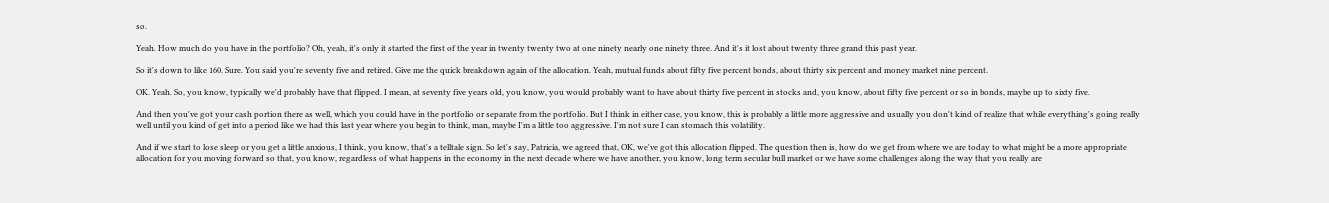so.

Yeah. How much do you have in the portfolio? Oh, yeah, it's only it started the first of the year in twenty twenty two at one ninety nearly one ninety three. And it's it lost about twenty three grand this past year.

So it's down to like 160. Sure. You said you're seventy five and retired. Give me the quick breakdown again of the allocation. Yeah, mutual funds about fifty five percent bonds, about thirty six percent and money market nine percent.

OK. Yeah. So, you know, typically we'd probably have that flipped. I mean, at seventy five years old, you know, you would probably want to have about thirty five percent in stocks and, you know, about fifty five percent or so in bonds, maybe up to sixty five.

And then you've got your cash portion there as well, which you could have in the portfolio or separate from the portfolio. But I think in either case, you know, this is probably a little more aggressive and usually you don't kind of realize that while everything's going really well until you kind of get into a period like we had this last year where you begin to think, man, maybe I'm a little too aggressive. I'm not sure I can stomach this volatility.

And if we start to lose sleep or you get a little anxious, I think, you know, that's a telltale sign. So let's say, Patricia, we agreed that, OK, we've got this allocation flipped. The question then is, how do we get from where we are today to what might be a more appropriate allocation for you moving forward so that, you know, regardless of what happens in the economy in the next decade where we have another, you know, long term secular bull market or we have some challenges along the way that you really are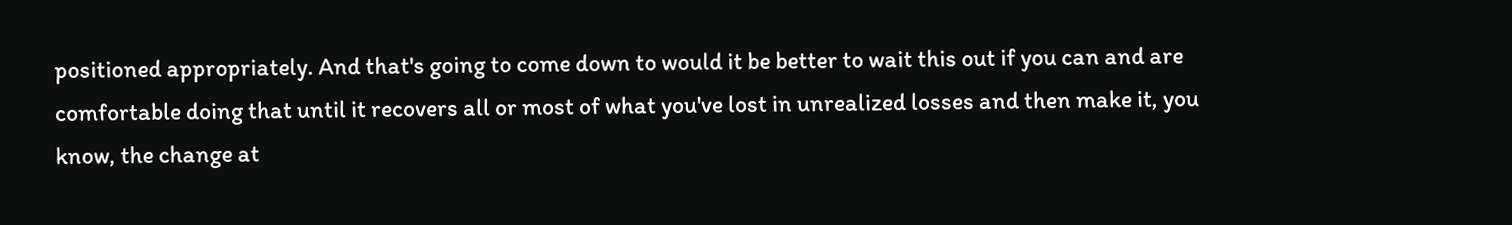positioned appropriately. And that's going to come down to would it be better to wait this out if you can and are comfortable doing that until it recovers all or most of what you've lost in unrealized losses and then make it, you know, the change at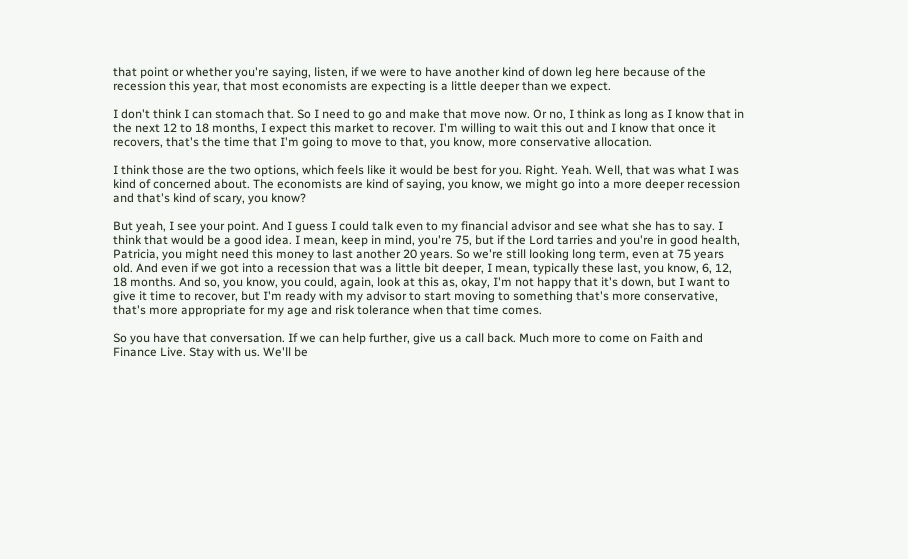that point or whether you're saying, listen, if we were to have another kind of down leg here because of the recession this year, that most economists are expecting is a little deeper than we expect.

I don't think I can stomach that. So I need to go and make that move now. Or no, I think as long as I know that in the next 12 to 18 months, I expect this market to recover. I'm willing to wait this out and I know that once it recovers, that's the time that I'm going to move to that, you know, more conservative allocation.

I think those are the two options, which feels like it would be best for you. Right. Yeah. Well, that was what I was kind of concerned about. The economists are kind of saying, you know, we might go into a more deeper recession and that's kind of scary, you know?

But yeah, I see your point. And I guess I could talk even to my financial advisor and see what she has to say. I think that would be a good idea. I mean, keep in mind, you're 75, but if the Lord tarries and you're in good health, Patricia, you might need this money to last another 20 years. So we're still looking long term, even at 75 years old. And even if we got into a recession that was a little bit deeper, I mean, typically these last, you know, 6, 12, 18 months. And so, you know, you could, again, look at this as, okay, I'm not happy that it's down, but I want to give it time to recover, but I'm ready with my advisor to start moving to something that's more conservative, that's more appropriate for my age and risk tolerance when that time comes.

So you have that conversation. If we can help further, give us a call back. Much more to come on Faith and Finance Live. Stay with us. We'll be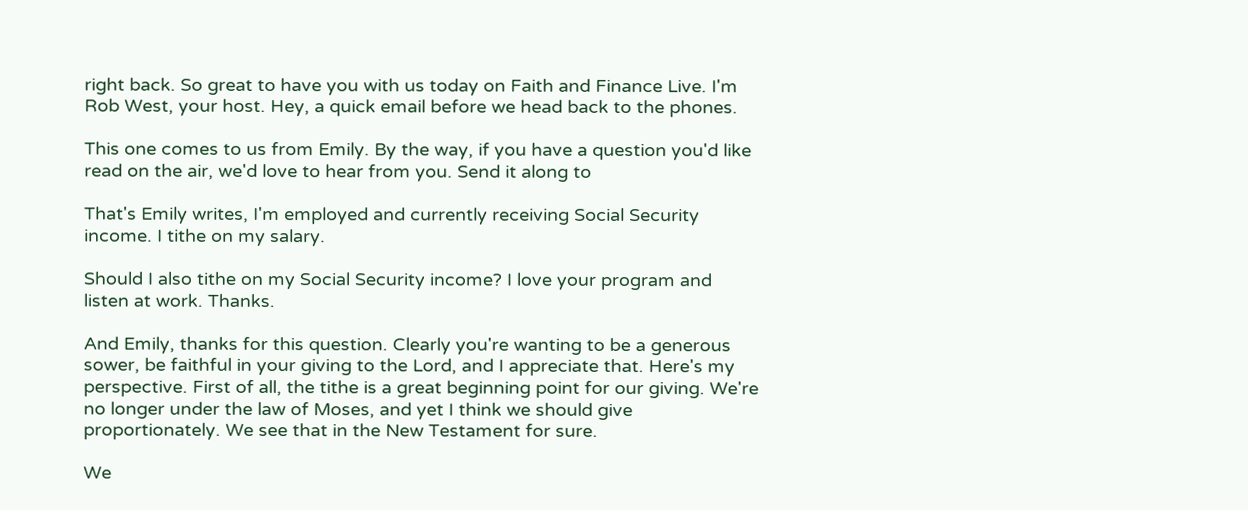right back. So great to have you with us today on Faith and Finance Live. I'm Rob West, your host. Hey, a quick email before we head back to the phones.

This one comes to us from Emily. By the way, if you have a question you'd like read on the air, we'd love to hear from you. Send it along to

That's Emily writes, I'm employed and currently receiving Social Security income. I tithe on my salary.

Should I also tithe on my Social Security income? I love your program and listen at work. Thanks.

And Emily, thanks for this question. Clearly you're wanting to be a generous sower, be faithful in your giving to the Lord, and I appreciate that. Here's my perspective. First of all, the tithe is a great beginning point for our giving. We're no longer under the law of Moses, and yet I think we should give proportionately. We see that in the New Testament for sure.

We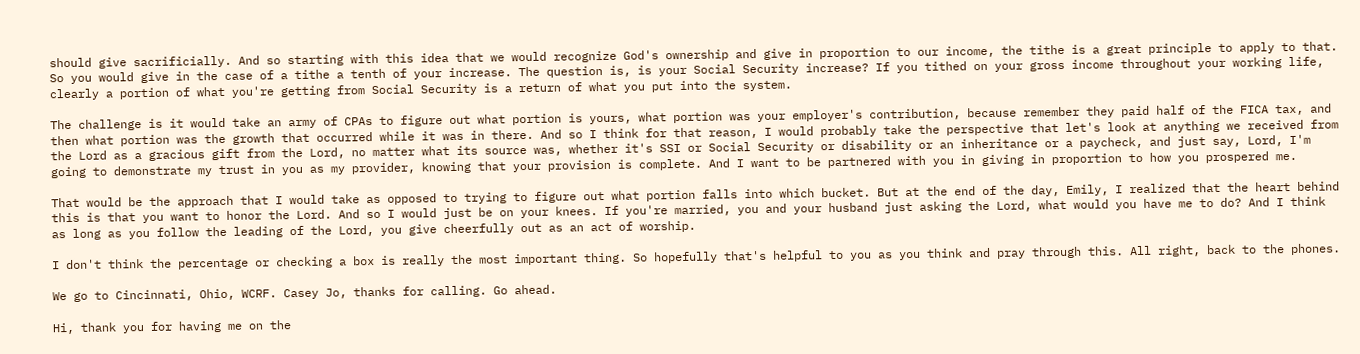should give sacrificially. And so starting with this idea that we would recognize God's ownership and give in proportion to our income, the tithe is a great principle to apply to that. So you would give in the case of a tithe a tenth of your increase. The question is, is your Social Security increase? If you tithed on your gross income throughout your working life, clearly a portion of what you're getting from Social Security is a return of what you put into the system.

The challenge is it would take an army of CPAs to figure out what portion is yours, what portion was your employer's contribution, because remember they paid half of the FICA tax, and then what portion was the growth that occurred while it was in there. And so I think for that reason, I would probably take the perspective that let's look at anything we received from the Lord as a gracious gift from the Lord, no matter what its source was, whether it's SSI or Social Security or disability or an inheritance or a paycheck, and just say, Lord, I'm going to demonstrate my trust in you as my provider, knowing that your provision is complete. And I want to be partnered with you in giving in proportion to how you prospered me.

That would be the approach that I would take as opposed to trying to figure out what portion falls into which bucket. But at the end of the day, Emily, I realized that the heart behind this is that you want to honor the Lord. And so I would just be on your knees. If you're married, you and your husband just asking the Lord, what would you have me to do? And I think as long as you follow the leading of the Lord, you give cheerfully out as an act of worship.

I don't think the percentage or checking a box is really the most important thing. So hopefully that's helpful to you as you think and pray through this. All right, back to the phones.

We go to Cincinnati, Ohio, WCRF. Casey Jo, thanks for calling. Go ahead.

Hi, thank you for having me on the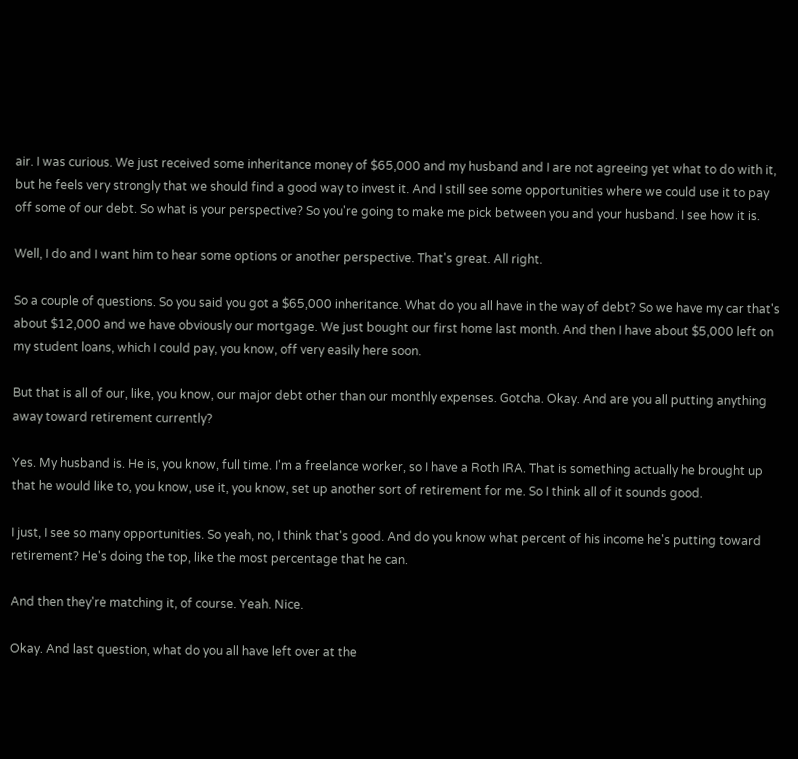air. I was curious. We just received some inheritance money of $65,000 and my husband and I are not agreeing yet what to do with it, but he feels very strongly that we should find a good way to invest it. And I still see some opportunities where we could use it to pay off some of our debt. So what is your perspective? So you're going to make me pick between you and your husband. I see how it is.

Well, I do and I want him to hear some options or another perspective. That's great. All right.

So a couple of questions. So you said you got a $65,000 inheritance. What do you all have in the way of debt? So we have my car that's about $12,000 and we have obviously our mortgage. We just bought our first home last month. And then I have about $5,000 left on my student loans, which I could pay, you know, off very easily here soon.

But that is all of our, like, you know, our major debt other than our monthly expenses. Gotcha. Okay. And are you all putting anything away toward retirement currently?

Yes. My husband is. He is, you know, full time. I'm a freelance worker, so I have a Roth IRA. That is something actually he brought up that he would like to, you know, use it, you know, set up another sort of retirement for me. So I think all of it sounds good.

I just, I see so many opportunities. So yeah, no, I think that's good. And do you know what percent of his income he's putting toward retirement? He's doing the top, like the most percentage that he can.

And then they're matching it, of course. Yeah. Nice.

Okay. And last question, what do you all have left over at the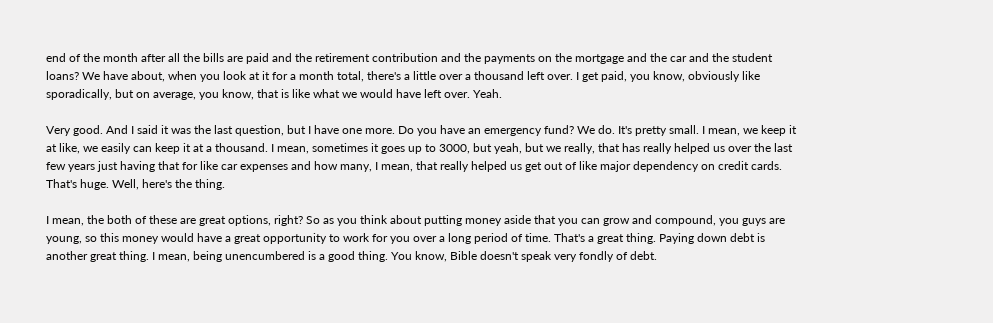end of the month after all the bills are paid and the retirement contribution and the payments on the mortgage and the car and the student loans? We have about, when you look at it for a month total, there's a little over a thousand left over. I get paid, you know, obviously like sporadically, but on average, you know, that is like what we would have left over. Yeah.

Very good. And I said it was the last question, but I have one more. Do you have an emergency fund? We do. It's pretty small. I mean, we keep it at like, we easily can keep it at a thousand. I mean, sometimes it goes up to 3000, but yeah, but we really, that has really helped us over the last few years just having that for like car expenses and how many, I mean, that really helped us get out of like major dependency on credit cards. That's huge. Well, here's the thing.

I mean, the both of these are great options, right? So as you think about putting money aside that you can grow and compound, you guys are young, so this money would have a great opportunity to work for you over a long period of time. That's a great thing. Paying down debt is another great thing. I mean, being unencumbered is a good thing. You know, Bible doesn't speak very fondly of debt.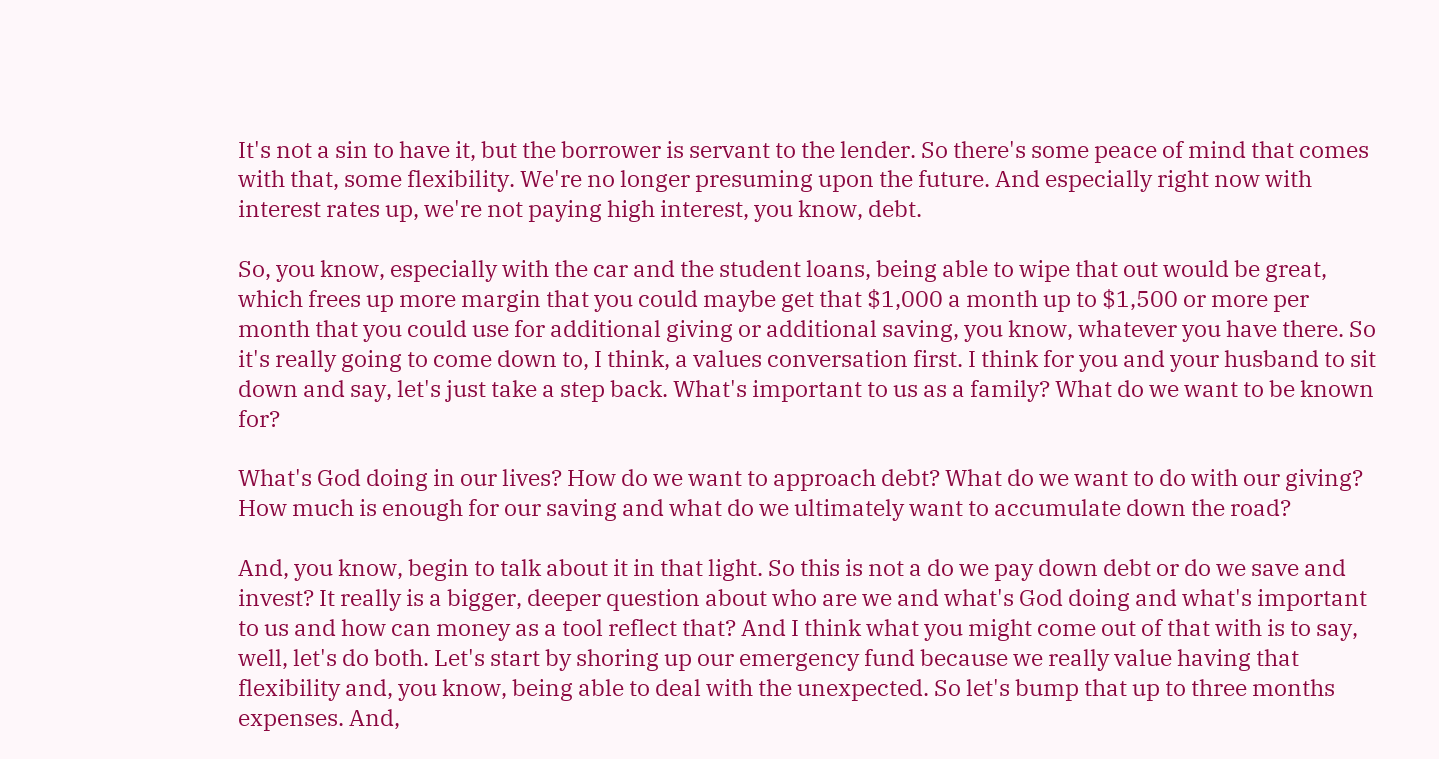It's not a sin to have it, but the borrower is servant to the lender. So there's some peace of mind that comes with that, some flexibility. We're no longer presuming upon the future. And especially right now with interest rates up, we're not paying high interest, you know, debt.

So, you know, especially with the car and the student loans, being able to wipe that out would be great, which frees up more margin that you could maybe get that $1,000 a month up to $1,500 or more per month that you could use for additional giving or additional saving, you know, whatever you have there. So it's really going to come down to, I think, a values conversation first. I think for you and your husband to sit down and say, let's just take a step back. What's important to us as a family? What do we want to be known for?

What's God doing in our lives? How do we want to approach debt? What do we want to do with our giving? How much is enough for our saving and what do we ultimately want to accumulate down the road?

And, you know, begin to talk about it in that light. So this is not a do we pay down debt or do we save and invest? It really is a bigger, deeper question about who are we and what's God doing and what's important to us and how can money as a tool reflect that? And I think what you might come out of that with is to say, well, let's do both. Let's start by shoring up our emergency fund because we really value having that flexibility and, you know, being able to deal with the unexpected. So let's bump that up to three months expenses. And,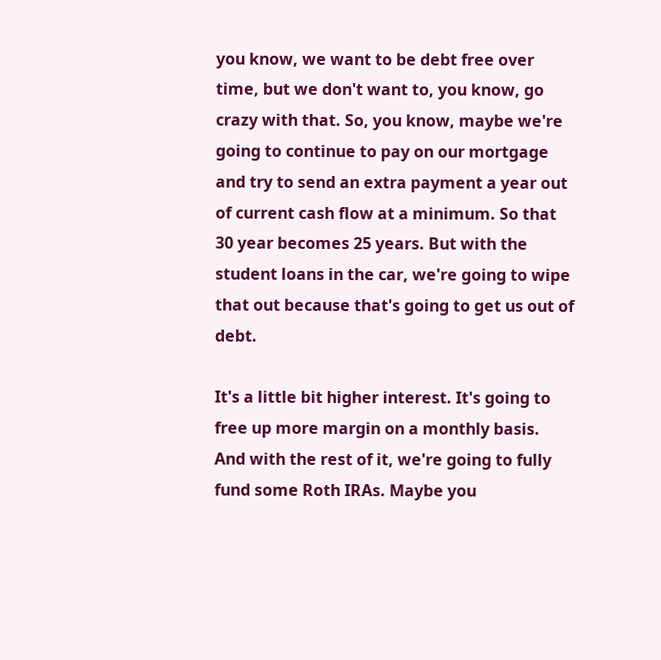you know, we want to be debt free over time, but we don't want to, you know, go crazy with that. So, you know, maybe we're going to continue to pay on our mortgage and try to send an extra payment a year out of current cash flow at a minimum. So that 30 year becomes 25 years. But with the student loans in the car, we're going to wipe that out because that's going to get us out of debt.

It's a little bit higher interest. It's going to free up more margin on a monthly basis. And with the rest of it, we're going to fully fund some Roth IRAs. Maybe you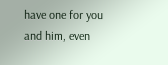have one for you and him, even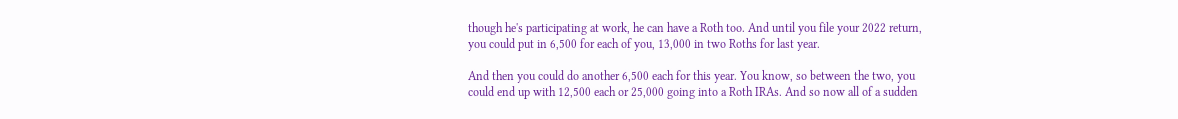though he's participating at work, he can have a Roth too. And until you file your 2022 return, you could put in 6,500 for each of you, 13,000 in two Roths for last year.

And then you could do another 6,500 each for this year. You know, so between the two, you could end up with 12,500 each or 25,000 going into a Roth IRAs. And so now all of a sudden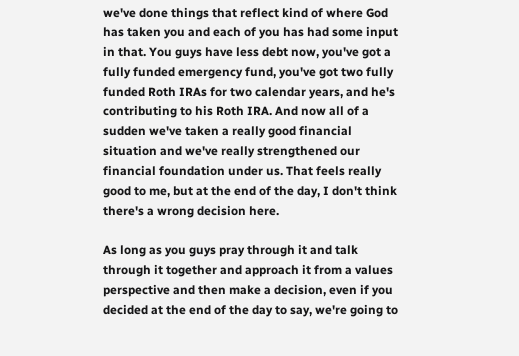we've done things that reflect kind of where God has taken you and each of you has had some input in that. You guys have less debt now, you've got a fully funded emergency fund, you've got two fully funded Roth IRAs for two calendar years, and he's contributing to his Roth IRA. And now all of a sudden we've taken a really good financial situation and we've really strengthened our financial foundation under us. That feels really good to me, but at the end of the day, I don't think there's a wrong decision here.

As long as you guys pray through it and talk through it together and approach it from a values perspective and then make a decision, even if you decided at the end of the day to say, we're going to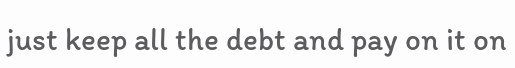just keep all the debt and pay on it on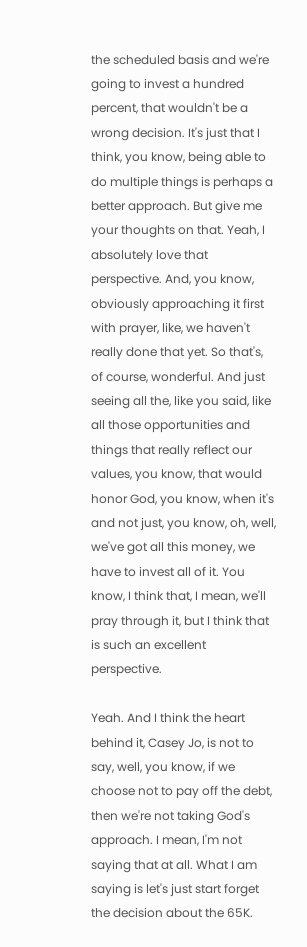the scheduled basis and we're going to invest a hundred percent, that wouldn't be a wrong decision. It's just that I think, you know, being able to do multiple things is perhaps a better approach. But give me your thoughts on that. Yeah, I absolutely love that perspective. And, you know, obviously approaching it first with prayer, like, we haven't really done that yet. So that's, of course, wonderful. And just seeing all the, like you said, like all those opportunities and things that really reflect our values, you know, that would honor God, you know, when it's and not just, you know, oh, well, we've got all this money, we have to invest all of it. You know, I think that, I mean, we'll pray through it, but I think that is such an excellent perspective.

Yeah. And I think the heart behind it, Casey Jo, is not to say, well, you know, if we choose not to pay off the debt, then we're not taking God's approach. I mean, I'm not saying that at all. What I am saying is let's just start forget the decision about the 65K.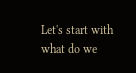Let's start with what do we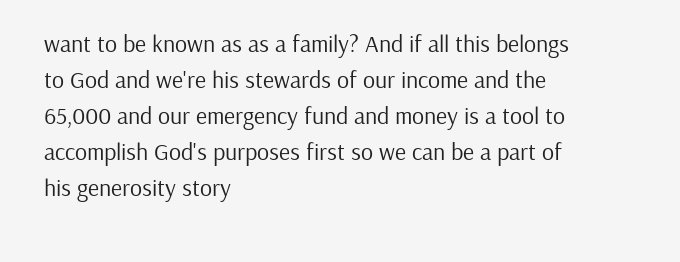want to be known as as a family? And if all this belongs to God and we're his stewards of our income and the 65,000 and our emergency fund and money is a tool to accomplish God's purposes first so we can be a part of his generosity story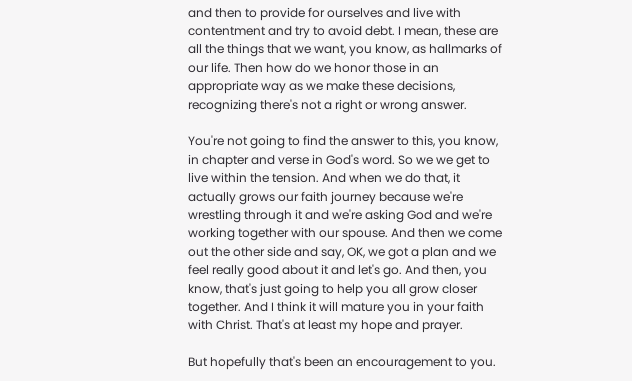and then to provide for ourselves and live with contentment and try to avoid debt. I mean, these are all the things that we want, you know, as hallmarks of our life. Then how do we honor those in an appropriate way as we make these decisions, recognizing there's not a right or wrong answer.

You're not going to find the answer to this, you know, in chapter and verse in God's word. So we we get to live within the tension. And when we do that, it actually grows our faith journey because we're wrestling through it and we're asking God and we're working together with our spouse. And then we come out the other side and say, OK, we got a plan and we feel really good about it and let's go. And then, you know, that's just going to help you all grow closer together. And I think it will mature you in your faith with Christ. That's at least my hope and prayer.

But hopefully that's been an encouragement to you.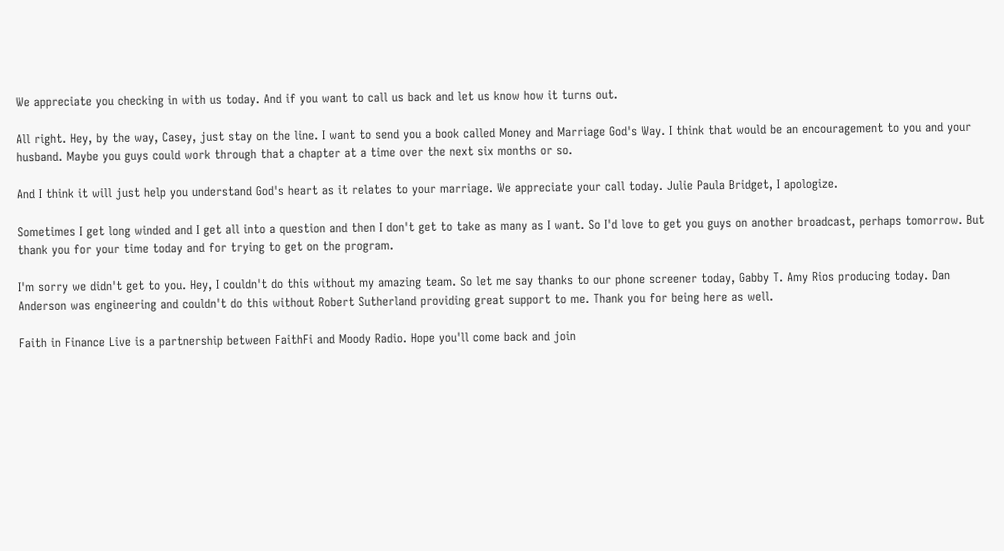We appreciate you checking in with us today. And if you want to call us back and let us know how it turns out.

All right. Hey, by the way, Casey, just stay on the line. I want to send you a book called Money and Marriage God's Way. I think that would be an encouragement to you and your husband. Maybe you guys could work through that a chapter at a time over the next six months or so.

And I think it will just help you understand God's heart as it relates to your marriage. We appreciate your call today. Julie Paula Bridget, I apologize.

Sometimes I get long winded and I get all into a question and then I don't get to take as many as I want. So I'd love to get you guys on another broadcast, perhaps tomorrow. But thank you for your time today and for trying to get on the program.

I'm sorry we didn't get to you. Hey, I couldn't do this without my amazing team. So let me say thanks to our phone screener today, Gabby T. Amy Rios producing today. Dan Anderson was engineering and couldn't do this without Robert Sutherland providing great support to me. Thank you for being here as well.

Faith in Finance Live is a partnership between FaithFi and Moody Radio. Hope you'll come back and join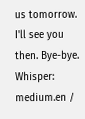us tomorrow. I'll see you then. Bye-bye.
Whisper: medium.en /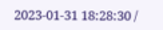2023-01-31 18:28:30 /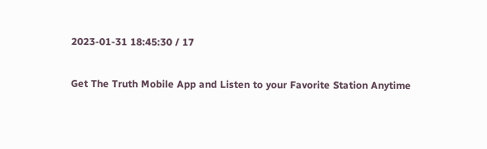2023-01-31 18:45:30 / 17

Get The Truth Mobile App and Listen to your Favorite Station Anytime